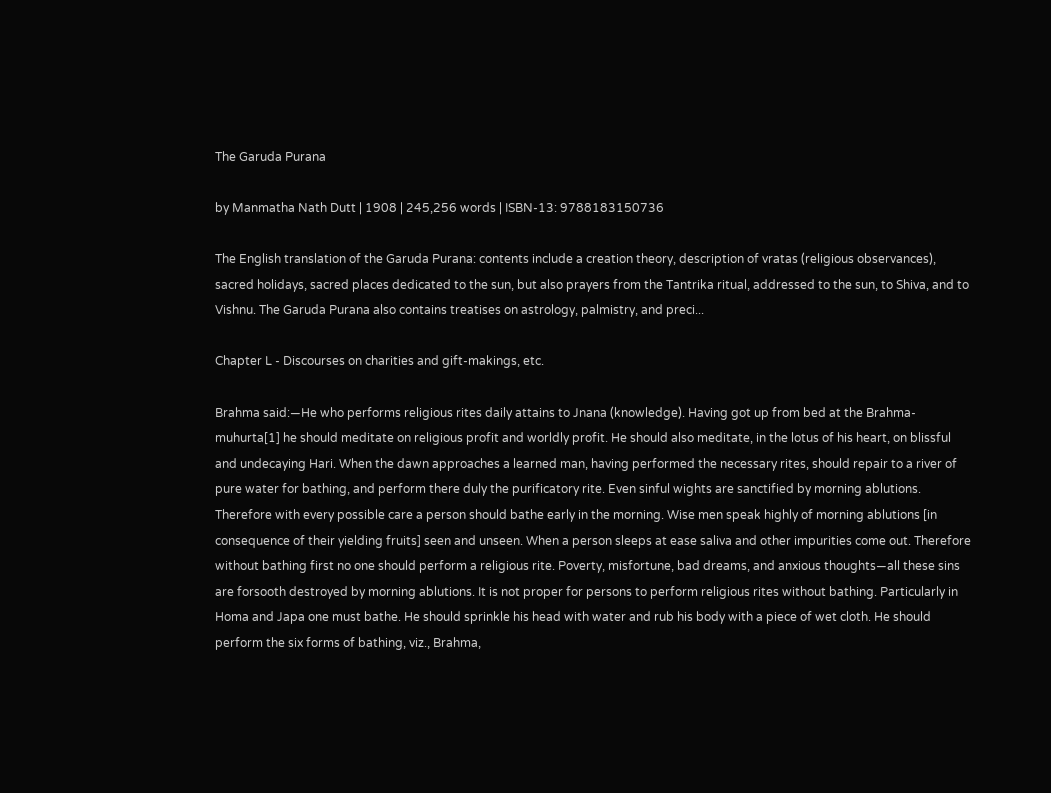The Garuda Purana

by Manmatha Nath Dutt | 1908 | 245,256 words | ISBN-13: 9788183150736

The English translation of the Garuda Purana: contents include a creation theory, description of vratas (religious observances), sacred holidays, sacred places dedicated to the sun, but also prayers from the Tantrika ritual, addressed to the sun, to Shiva, and to Vishnu. The Garuda Purana also contains treatises on astrology, palmistry, and preci...

Chapter L - Discourses on charities and gift-makings, etc.

Brahma said:—He who performs religious rites daily attains to Jnana (knowledge). Having got up from bed at the Brahma-muhurta[1] he should meditate on religious profit and worldly profit. He should also meditate, in the lotus of his heart, on blissful and undecaying Hari. When the dawn approaches a learned man, having performed the necessary rites, should repair to a river of pure water for bathing, and perform there duly the purificatory rite. Even sinful wights are sanctified by morning ablutions. Therefore with every possible care a person should bathe early in the morning. Wise men speak highly of morning ablutions [in consequence of their yielding fruits] seen and unseen. When a person sleeps at ease saliva and other impurities come out. Therefore without bathing first no one should perform a religious rite. Poverty, misfortune, bad dreams, and anxious thoughts—all these sins are forsooth destroyed by morning ablutions. It is not proper for persons to perform religious rites without bathing. Particularly in Homa and Japa one must bathe. He should sprinkle his head with water and rub his body with a piece of wet cloth. He should perform the six forms of bathing, viz., Brahma,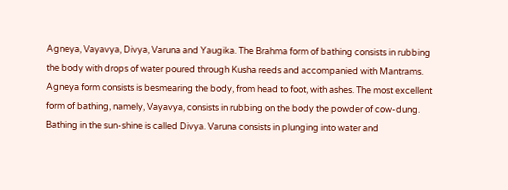Agneya, Vayavya, Divya, Varuna and Yaugika. The Brahma form of bathing consists in rubbing the body with drops of water poured through Kusha reeds and accompanied with Mantrams. Agneya form consists is besmearing the body, from head to foot, with ashes. The most excellent form of bathing, namely, Vayavya, consists in rubbing on the body the powder of cow-dung. Bathing in the sun-shine is called Divya. Varuna consists in plunging into water and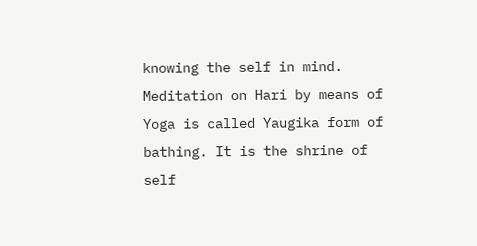knowing the self in mind. Meditation on Hari by means of Yoga is called Yaugika form of bathing. It is the shrine of self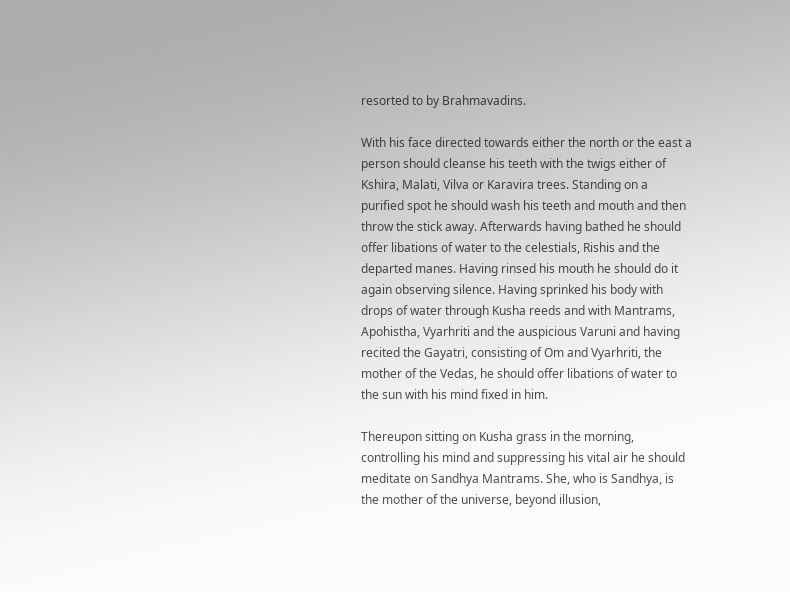resorted to by Brahmavadins.

With his face directed towards either the north or the east a person should cleanse his teeth with the twigs either of Kshira, Malati, Vilva or Karavira trees. Standing on a purified spot he should wash his teeth and mouth and then throw the stick away. Afterwards having bathed he should offer libations of water to the celestials, Rishis and the departed manes. Having rinsed his mouth he should do it again observing silence. Having sprinked his body with drops of water through Kusha reeds and with Mantrams, Apohistha, Vyarhriti and the auspicious Varuni and having recited the Gayatri, consisting of Om and Vyarhriti, the mother of the Vedas, he should offer libations of water to the sun with his mind fixed in him.

Thereupon sitting on Kusha grass in the morning, controlling his mind and suppressing his vital air he should meditate on Sandhya Mantrams. She, who is Sandhya, is the mother of the universe, beyond illusion,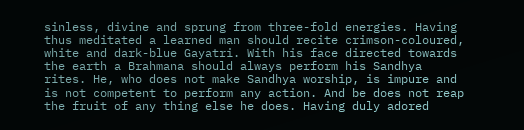sinless, divine and sprung from three-fold energies. Having thus meditated a learned man should recite crimson-coloured, white and dark-blue Gayatri. With his face directed towards the earth a Brahmana should always perform his Sandhya rites. He, who does not make Sandhya worship, is impure and is not competent to perform any action. And be does not reap the fruit of any thing else he does. Having duly adored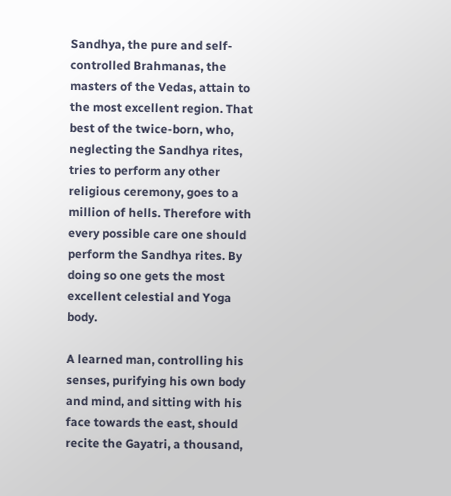Sandhya, the pure and self-controlled Brahmanas, the masters of the Vedas, attain to the most excellent region. That best of the twice-born, who, neglecting the Sandhya rites, tries to perform any other religious ceremony, goes to a million of hells. Therefore with every possible care one should perform the Sandhya rites. By doing so one gets the most excellent celestial and Yoga body.

A learned man, controlling his senses, purifying his own body and mind, and sitting with his face towards the east, should recite the Gayatri, a thousand,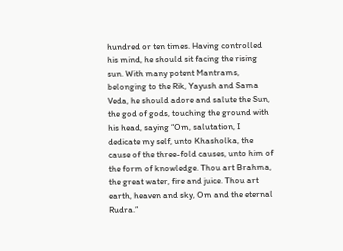hundred or ten times. Having controlled his mind, he should sit facing the rising sun. With many potent Mantrams, belonging to the Rik, Yayush and Sama Veda, he should adore and salute the Sun, the god of gods, touching the ground with his head, saying “Om, salutation, I dedicate my self, unto Khasholka, the cause of the three-fold causes, unto him of the form of knowledge. Thou art Brahma, the great water, fire and juice. Thou art earth, heaven and sky, Om and the eternal Rudra.”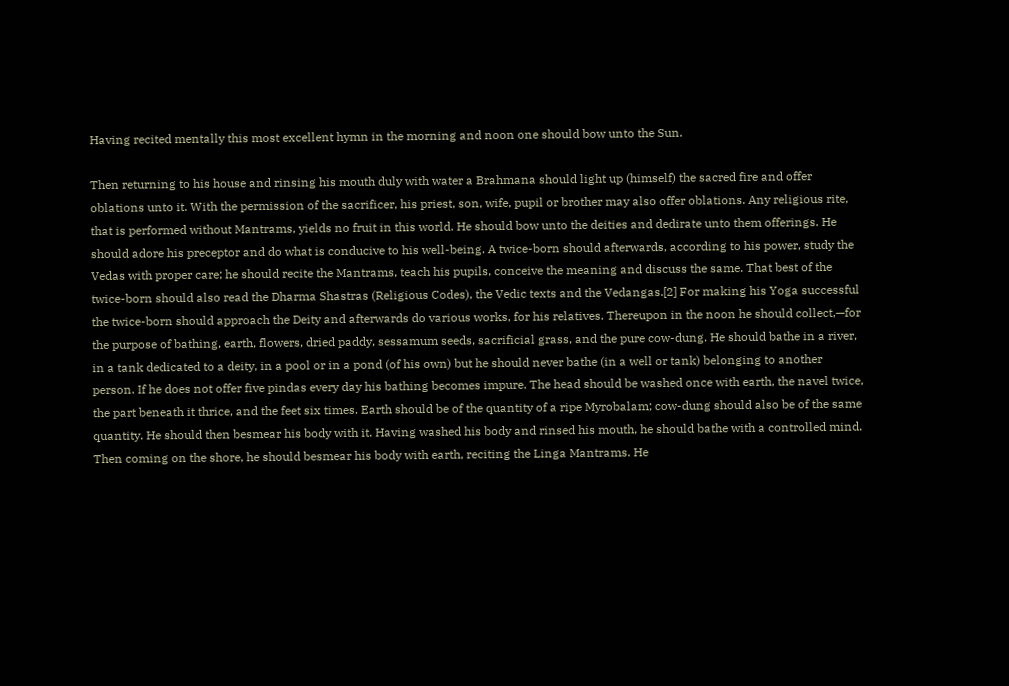Having recited mentally this most excellent hymn in the morning and noon one should bow unto the Sun.

Then returning to his house and rinsing his mouth duly with water a Brahmana should light up (himself) the sacred fire and offer oblations unto it. With the permission of the sacrificer, his priest, son, wife, pupil or brother may also offer oblations. Any religious rite, that is performed without Mantrams, yields no fruit in this world. He should bow unto the deities and dedirate unto them offerings. He should adore his preceptor and do what is conducive to his well-being. A twice-born should afterwards, according to his power, study the Vedas with proper care; he should recite the Mantrams, teach his pupils, conceive the meaning and discuss the same. That best of the twice-born should also read the Dharma Shastras (Religious Codes), the Vedic texts and the Vedangas.[2] For making his Yoga successful the twice-born should approach the Deity and afterwards do various works, for his relatives. Thereupon in the noon he should collect,—for the purpose of bathing, earth, flowers, dried paddy, sessamum seeds, sacrificial grass, and the pure cow-dung. He should bathe in a river, in a tank dedicated to a deity, in a pool or in a pond (of his own) but he should never bathe (in a well or tank) belonging to another person. If he does not offer five pindas every day his bathing becomes impure. The head should be washed once with earth, the navel twice, the part beneath it thrice, and the feet six times. Earth should be of the quantity of a ripe Myrobalam; cow-dung should also be of the same quantity. He should then besmear his body with it. Having washed his body and rinsed his mouth, he should bathe with a controlled mind. Then coming on the shore, he should besmear his body with earth, reciting the Linga Mantrams. He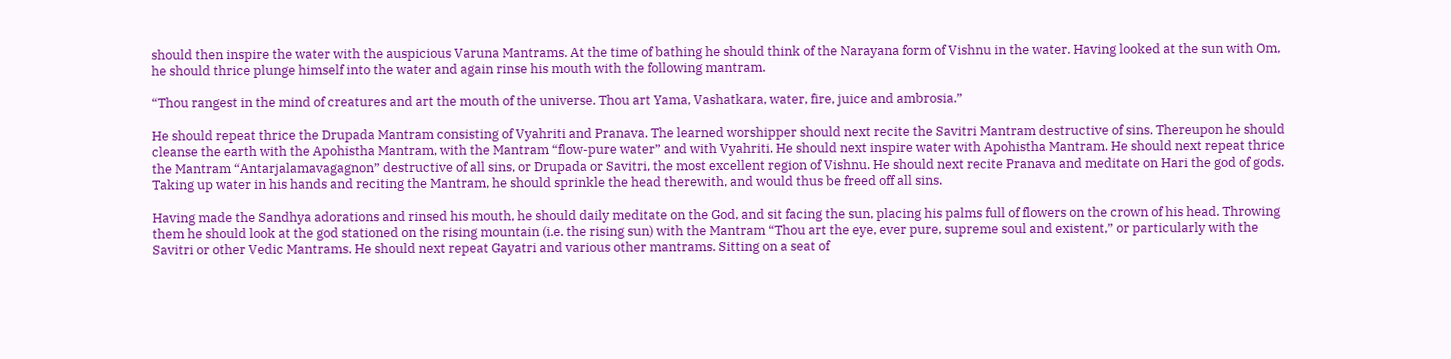should then inspire the water with the auspicious Varuna Mantrams. At the time of bathing he should think of the Narayana form of Vishnu in the water. Having looked at the sun with Om, he should thrice plunge himself into the water and again rinse his mouth with the following mantram.

“Thou rangest in the mind of creatures and art the mouth of the universe. Thou art Yama, Vashatkara, water, fire, juice and ambrosia.”

He should repeat thrice the Drupada Mantram consisting of Vyahriti and Pranava. The learned worshipper should next recite the Savitri Mantram destructive of sins. Thereupon he should cleanse the earth with the Apohistha Mantram, with the Mantram “flow-pure water” and with Vyahriti. He should next inspire water with Apohistha Mantram. He should next repeat thrice the Mantram “Antarjalamavagagnon” destructive of all sins, or Drupada or Savitri, the most excellent region of Vishnu. He should next recite Pranava and meditate on Hari the god of gods. Taking up water in his hands and reciting the Mantram, he should sprinkle the head therewith, and would thus be freed off all sins.

Having made the Sandhya adorations and rinsed his mouth, he should daily meditate on the God, and sit facing the sun, placing his palms full of flowers on the crown of his head. Throwing them he should look at the god stationed on the rising mountain (i.e. the rising sun) with the Mantram “Thou art the eye, ever pure, supreme soul and existent,” or particularly with the Savitri or other Vedic Mantrams. He should next repeat Gayatri and various other mantrams. Sitting on a seat of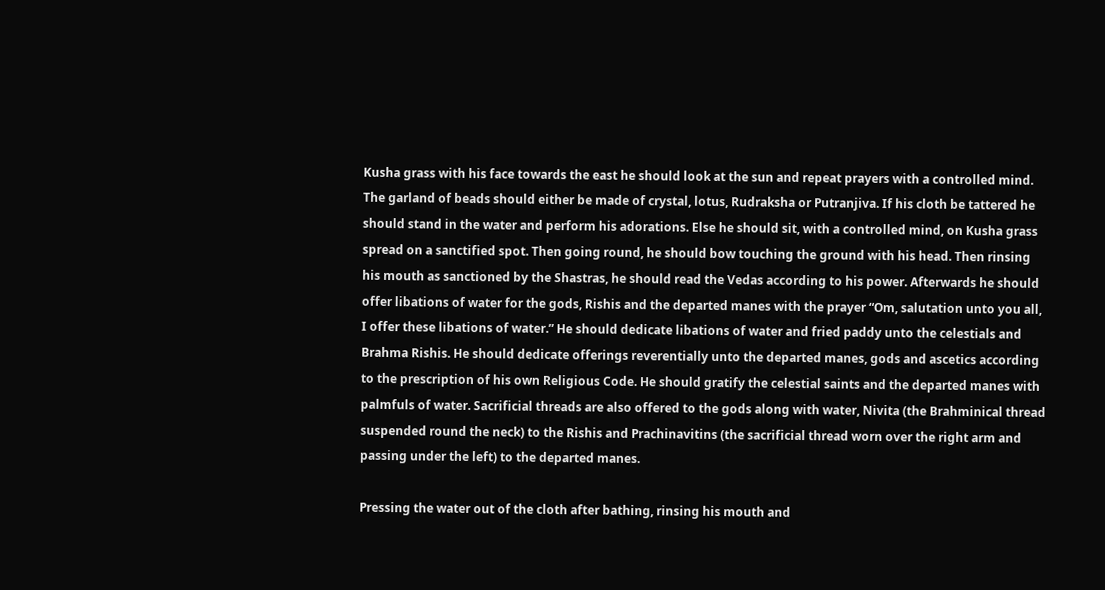Kusha grass with his face towards the east he should look at the sun and repeat prayers with a controlled mind. The garland of beads should either be made of crystal, lotus, Rudraksha or Putranjiva. If his cloth be tattered he should stand in the water and perform his adorations. Else he should sit, with a controlled mind, on Kusha grass spread on a sanctified spot. Then going round, he should bow touching the ground with his head. Then rinsing his mouth as sanctioned by the Shastras, he should read the Vedas according to his power. Afterwards he should offer libations of water for the gods, Rishis and the departed manes with the prayer “Om, salutation unto you all, I offer these libations of water.” He should dedicate libations of water and fried paddy unto the celestials and Brahma Rishis. He should dedicate offerings reverentially unto the departed manes, gods and ascetics according to the prescription of his own Religious Code. He should gratify the celestial saints and the departed manes with palmfuls of water. Sacrificial threads are also offered to the gods along with water, Nivita (the Brahminical thread suspended round the neck) to the Rishis and Prachinavitins (the sacrificial thread worn over the right arm and passing under the left) to the departed manes.

Pressing the water out of the cloth after bathing, rinsing his mouth and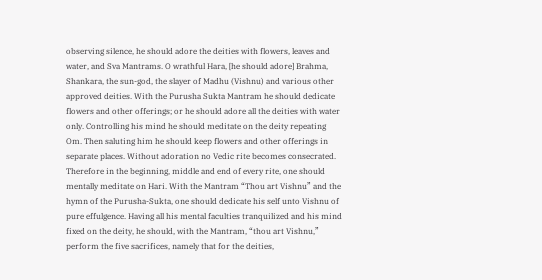observing silence, he should adore the deities with flowers, leaves and water, and Sva Mantrams. O wrathful Hara, [he should adore] Brahma, Shankara, the sun-god, the slayer of Madhu (Vishnu) and various other approved deities. With the Purusha Sukta Mantram he should dedicate flowers and other offerings; or he should adore all the deities with water only. Controlling his mind he should meditate on the deity repeating Om. Then saluting him he should keep flowers and other offerings in separate places. Without adoration no Vedic rite becomes consecrated. Therefore in the beginning, middle and end of every rite, one should mentally meditate on Hari. With the Mantram “Thou art Vishnu” and the hymn of the Purusha-Sukta, one should dedicate his self unto Vishnu of pure effulgence. Having all his mental faculties tranquilized and his mind fixed on the deity, he should, with the Mantram, “thou art Vishnu,” perform the five sacrifices, namely that for the deities,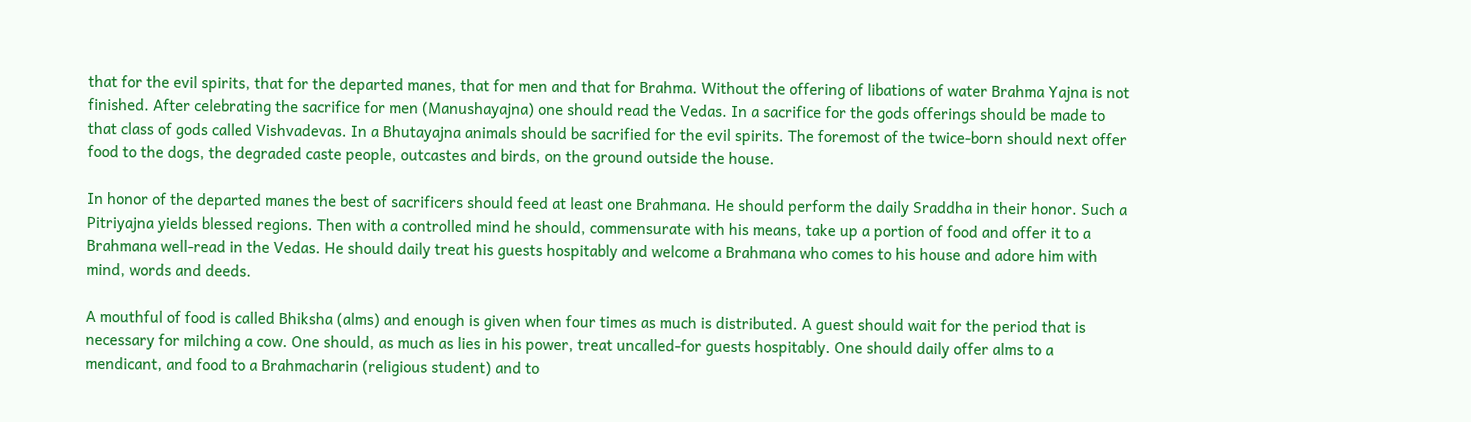that for the evil spirits, that for the departed manes, that for men and that for Brahma. Without the offering of libations of water Brahma Yajna is not finished. After celebrating the sacrifice for men (Manushayajna) one should read the Vedas. In a sacrifice for the gods offerings should be made to that class of gods called Vishvadevas. In a Bhutayajna animals should be sacrified for the evil spirits. The foremost of the twice-born should next offer food to the dogs, the degraded caste people, outcastes and birds, on the ground outside the house.

In honor of the departed manes the best of sacrificers should feed at least one Brahmana. He should perform the daily Sraddha in their honor. Such a Pitriyajna yields blessed regions. Then with a controlled mind he should, commensurate with his means, take up a portion of food and offer it to a Brahmana well-read in the Vedas. He should daily treat his guests hospitably and welcome a Brahmana who comes to his house and adore him with mind, words and deeds.

A mouthful of food is called Bhiksha (alms) and enough is given when four times as much is distributed. A guest should wait for the period that is necessary for milching a cow. One should, as much as lies in his power, treat uncalled-for guests hospitably. One should daily offer alms to a mendicant, and food to a Brahmacharin (religious student) and to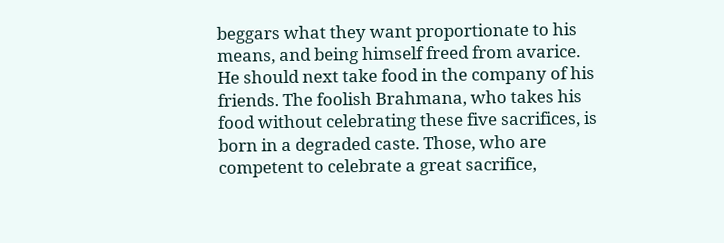beggars what they want proportionate to his means, and being himself freed from avarice. He should next take food in the company of his friends. The foolish Brahmana, who takes his food without celebrating these five sacrifices, is born in a degraded caste. Those, who are competent to celebrate a great sacrifice,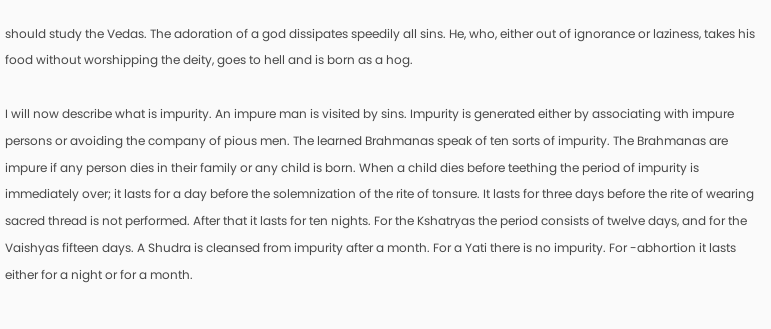should study the Vedas. The adoration of a god dissipates speedily all sins. He, who, either out of ignorance or laziness, takes his food without worshipping the deity, goes to hell and is born as a hog.

I will now describe what is impurity. An impure man is visited by sins. Impurity is generated either by associating with impure persons or avoiding the company of pious men. The learned Brahmanas speak of ten sorts of impurity. The Brahmanas are impure if any person dies in their family or any child is born. When a child dies before teething the period of impurity is immediately over; it lasts for a day before the solemnization of the rite of tonsure. It lasts for three days before the rite of wearing sacred thread is not performed. After that it lasts for ten nights. For the Kshatryas the period consists of twelve days, and for the Vaishyas fifteen days. A Shudra is cleansed from impurity after a month. For a Yati there is no impurity. For -abhortion it lasts either for a night or for a month.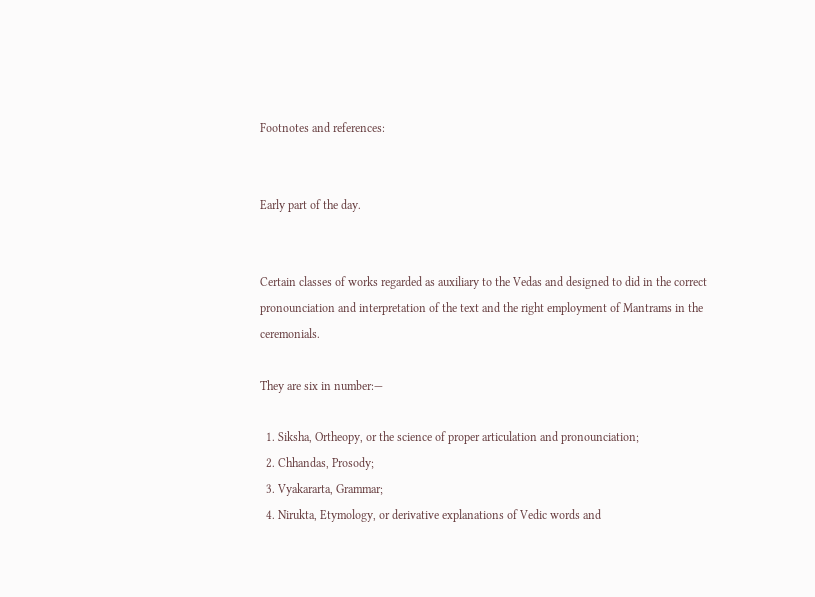Footnotes and references:


Early part of the day.


Certain classes of works regarded as auxiliary to the Vedas and designed to did in the correct pronounciation and interpretation of the text and the right employment of Mantrams in the ceremonials.

They are six in number:—

  1. Siksha, Ortheopy, or the science of proper articulation and pronounciation;
  2. Chhandas, Prosody;
  3. Vyakararta, Grammar;
  4. Nirukta, Etymology, or derivative explanations of Vedic words and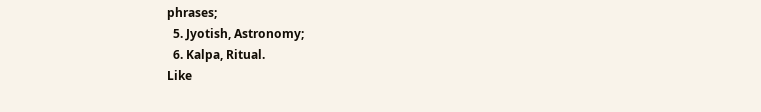phrases;
  5. Jyotish, Astronomy;
  6. Kalpa, Ritual.
Like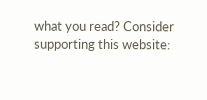what you read? Consider supporting this website: